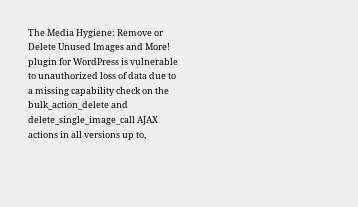The Media Hygiene: Remove or Delete Unused Images and More! plugin for WordPress is vulnerable to unauthorized loss of data due to a missing capability check on the bulk_action_delete and delete_single_image_call AJAX actions in all versions up to,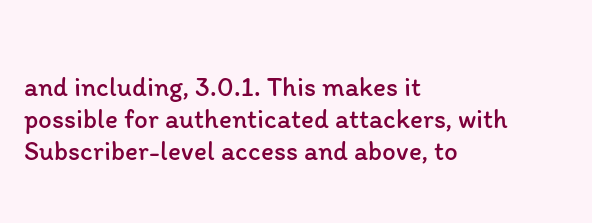and including, 3.0.1. This makes it possible for authenticated attackers, with Subscriber-level access and above, to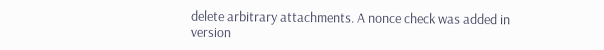delete arbitrary attachments. A nonce check was added in version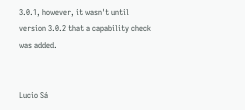3.0.1, however, it wasn't until version 3.0.2 that a capability check was added.


Lucio Sá